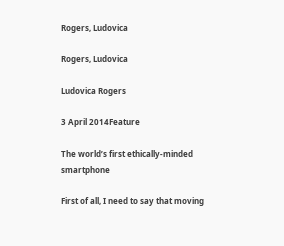Rogers, Ludovica

Rogers, Ludovica

Ludovica Rogers

3 April 2014Feature

The world’s first ethically-minded smartphone

First of all, I need to say that moving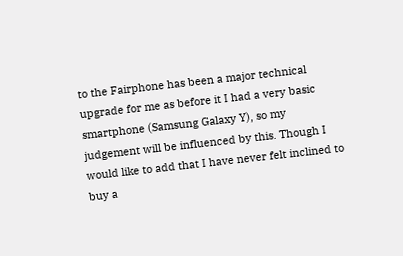to the Fairphone has been a major technical upgrade for me as before it I had a very basic smartphone (Samsung Galaxy Y), so my judgement will be influenced by this. Though I would like to add that I have never felt inclined to buy a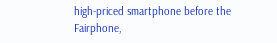high-priced smartphone before the Fairphone,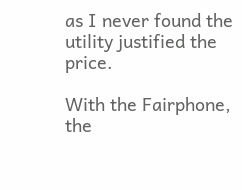as I never found the utility justified the price.

With the Fairphone, the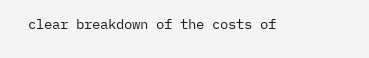clear breakdown of the costs of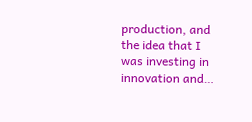production, and the idea that I was investing in innovation and…